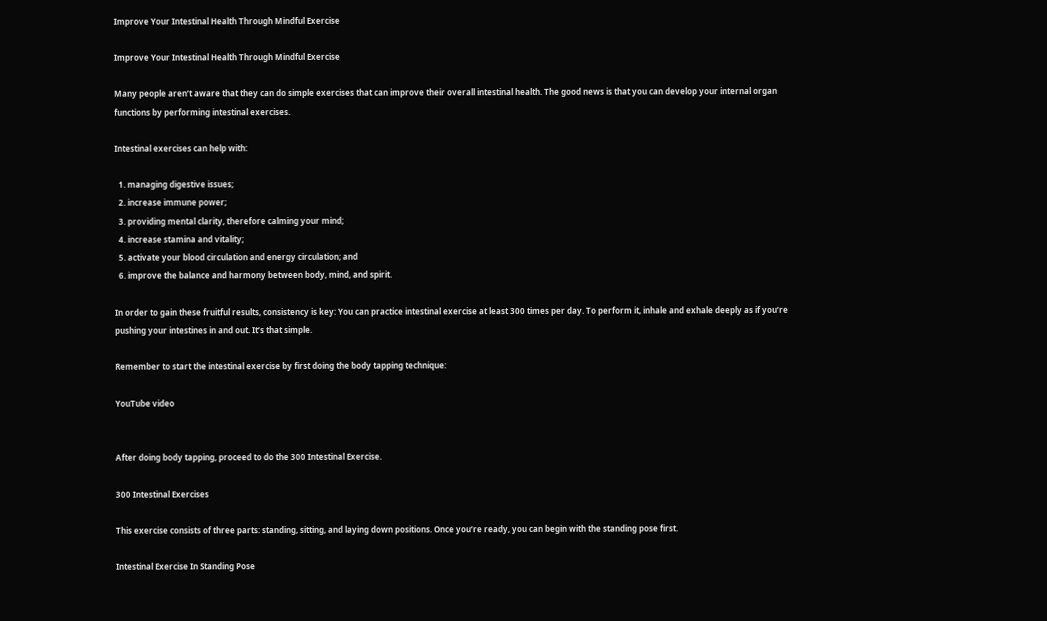Improve Your Intestinal Health Through Mindful Exercise

Improve Your Intestinal Health Through Mindful Exercise

Many people aren’t aware that they can do simple exercises that can improve their overall intestinal health. The good news is that you can develop your internal organ functions by performing intestinal exercises.

Intestinal exercises can help with:

  1. managing digestive issues;
  2. increase immune power;
  3. providing mental clarity, therefore calming your mind;
  4. increase stamina and vitality;
  5. activate your blood circulation and energy circulation; and
  6. improve the balance and harmony between body, mind, and spirit.

In order to gain these fruitful results, consistency is key: You can practice intestinal exercise at least 300 times per day. To perform it, inhale and exhale deeply as if you’re pushing your intestines in and out. It’s that simple.

Remember to start the intestinal exercise by first doing the body tapping technique:

YouTube video


After doing body tapping, proceed to do the 300 Intestinal Exercise.

300 Intestinal Exercises

This exercise consists of three parts: standing, sitting, and laying down positions. Once you’re ready, you can begin with the standing pose first.

Intestinal Exercise In Standing Pose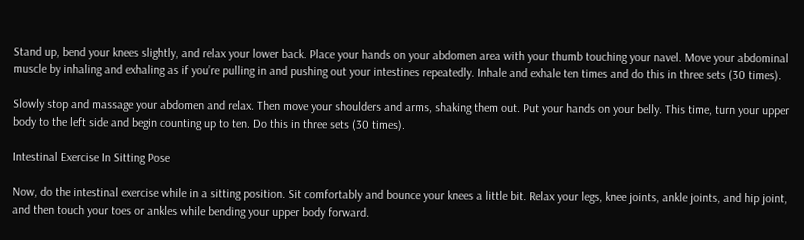Stand up, bend your knees slightly, and relax your lower back. Place your hands on your abdomen area with your thumb touching your navel. Move your abdominal muscle by inhaling and exhaling as if you’re pulling in and pushing out your intestines repeatedly. Inhale and exhale ten times and do this in three sets (30 times).

Slowly stop and massage your abdomen and relax. Then move your shoulders and arms, shaking them out. Put your hands on your belly. This time, turn your upper body to the left side and begin counting up to ten. Do this in three sets (30 times).

Intestinal Exercise In Sitting Pose

Now, do the intestinal exercise while in a sitting position. Sit comfortably and bounce your knees a little bit. Relax your legs, knee joints, ankle joints, and hip joint, and then touch your toes or ankles while bending your upper body forward.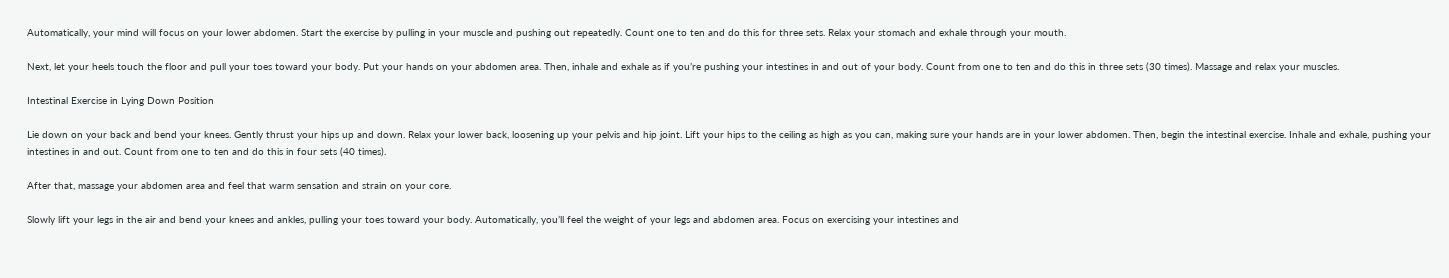Automatically, your mind will focus on your lower abdomen. Start the exercise by pulling in your muscle and pushing out repeatedly. Count one to ten and do this for three sets. Relax your stomach and exhale through your mouth.

Next, let your heels touch the floor and pull your toes toward your body. Put your hands on your abdomen area. Then, inhale and exhale as if you’re pushing your intestines in and out of your body. Count from one to ten and do this in three sets (30 times). Massage and relax your muscles.

Intestinal Exercise in Lying Down Position

Lie down on your back and bend your knees. Gently thrust your hips up and down. Relax your lower back, loosening up your pelvis and hip joint. Lift your hips to the ceiling as high as you can, making sure your hands are in your lower abdomen. Then, begin the intestinal exercise. Inhale and exhale, pushing your intestines in and out. Count from one to ten and do this in four sets (40 times).

After that, massage your abdomen area and feel that warm sensation and strain on your core.

Slowly lift your legs in the air and bend your knees and ankles, pulling your toes toward your body. Automatically, you’ll feel the weight of your legs and abdomen area. Focus on exercising your intestines and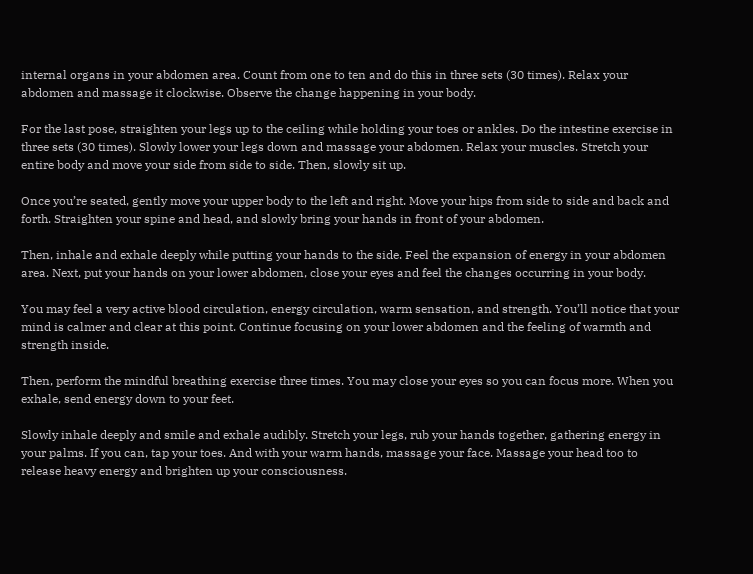internal organs in your abdomen area. Count from one to ten and do this in three sets (30 times). Relax your abdomen and massage it clockwise. Observe the change happening in your body.

For the last pose, straighten your legs up to the ceiling while holding your toes or ankles. Do the intestine exercise in three sets (30 times). Slowly lower your legs down and massage your abdomen. Relax your muscles. Stretch your entire body and move your side from side to side. Then, slowly sit up.

Once you’re seated, gently move your upper body to the left and right. Move your hips from side to side and back and forth. Straighten your spine and head, and slowly bring your hands in front of your abdomen.

Then, inhale and exhale deeply while putting your hands to the side. Feel the expansion of energy in your abdomen area. Next, put your hands on your lower abdomen, close your eyes and feel the changes occurring in your body.

You may feel a very active blood circulation, energy circulation, warm sensation, and strength. You’ll notice that your mind is calmer and clear at this point. Continue focusing on your lower abdomen and the feeling of warmth and strength inside.

Then, perform the mindful breathing exercise three times. You may close your eyes so you can focus more. When you exhale, send energy down to your feet.

Slowly inhale deeply and smile and exhale audibly. Stretch your legs, rub your hands together, gathering energy in your palms. If you can, tap your toes. And with your warm hands, massage your face. Massage your head too to release heavy energy and brighten up your consciousness.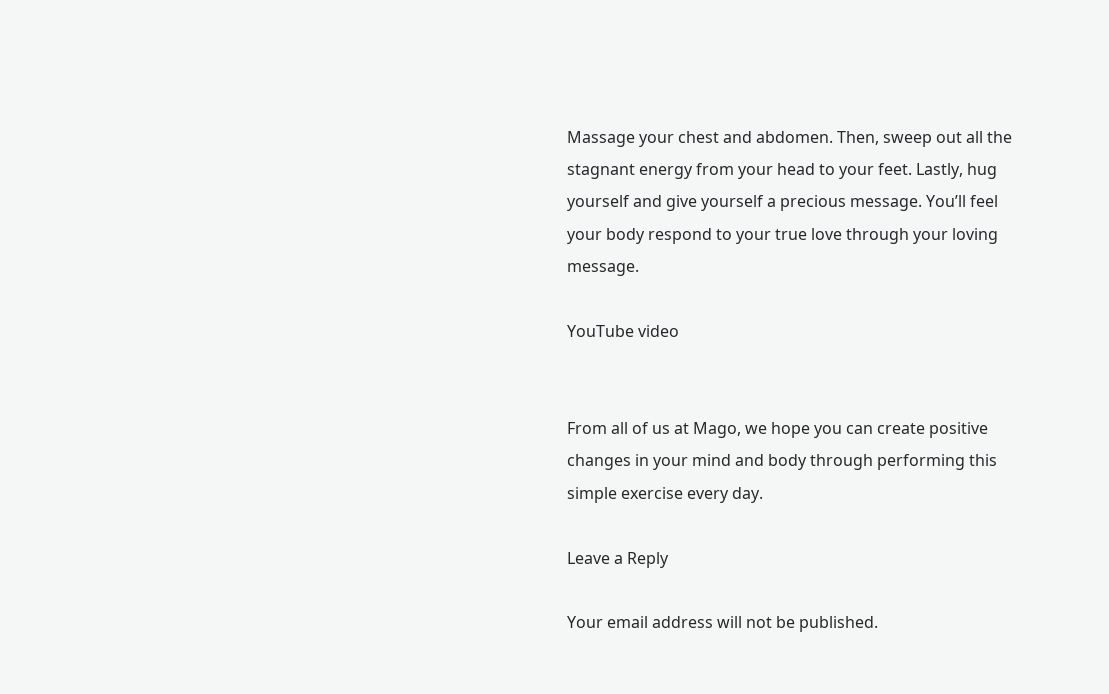Massage your chest and abdomen. Then, sweep out all the stagnant energy from your head to your feet. Lastly, hug yourself and give yourself a precious message. You’ll feel your body respond to your true love through your loving message.

YouTube video


From all of us at Mago, we hope you can create positive changes in your mind and body through performing this simple exercise every day.

Leave a Reply

Your email address will not be published.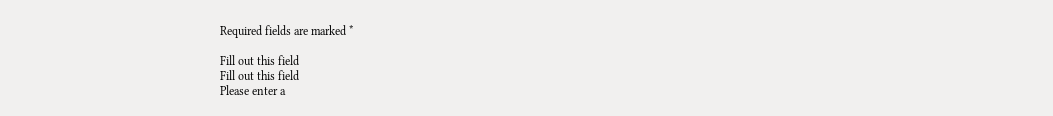Required fields are marked *

Fill out this field
Fill out this field
Please enter a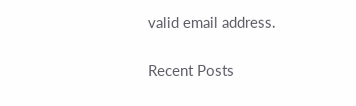valid email address.

Recent Posts